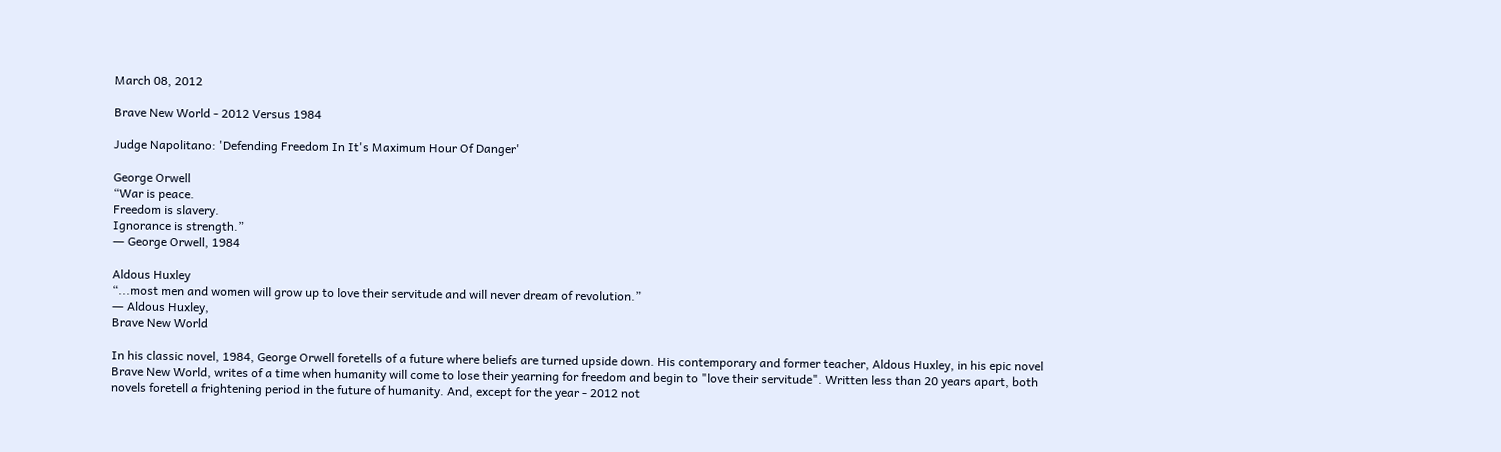March 08, 2012

Brave New World - 2012 Versus 1984

Judge Napolitano: 'Defending Freedom In It's Maximum Hour Of Danger'

George Orwell
“War is peace.
Freedom is slavery.
Ignorance is strength.”
― George Orwell, 1984

Aldous Huxley
“...most men and women will grow up to love their servitude and will never dream of revolution.”
― Aldous Huxley,
Brave New World

In his classic novel, 1984, George Orwell foretells of a future where beliefs are turned upside down. His contemporary and former teacher, Aldous Huxley, in his epic novel Brave New World, writes of a time when humanity will come to lose their yearning for freedom and begin to "love their servitude". Written less than 20 years apart, both novels foretell a frightening period in the future of humanity. And, except for the year - 2012 not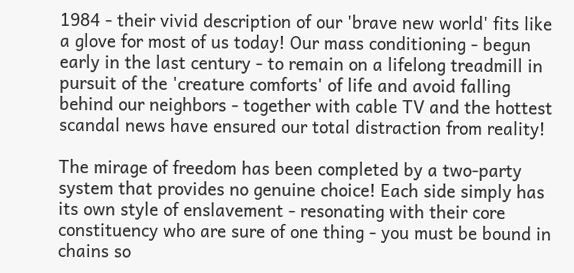1984 - their vivid description of our 'brave new world' fits like a glove for most of us today! Our mass conditioning - begun early in the last century - to remain on a lifelong treadmill in pursuit of the 'creature comforts' of life and avoid falling behind our neighbors - together with cable TV and the hottest scandal news have ensured our total distraction from reality!

The mirage of freedom has been completed by a two-party system that provides no genuine choice! Each side simply has its own style of enslavement - resonating with their core constituency who are sure of one thing - you must be bound in chains so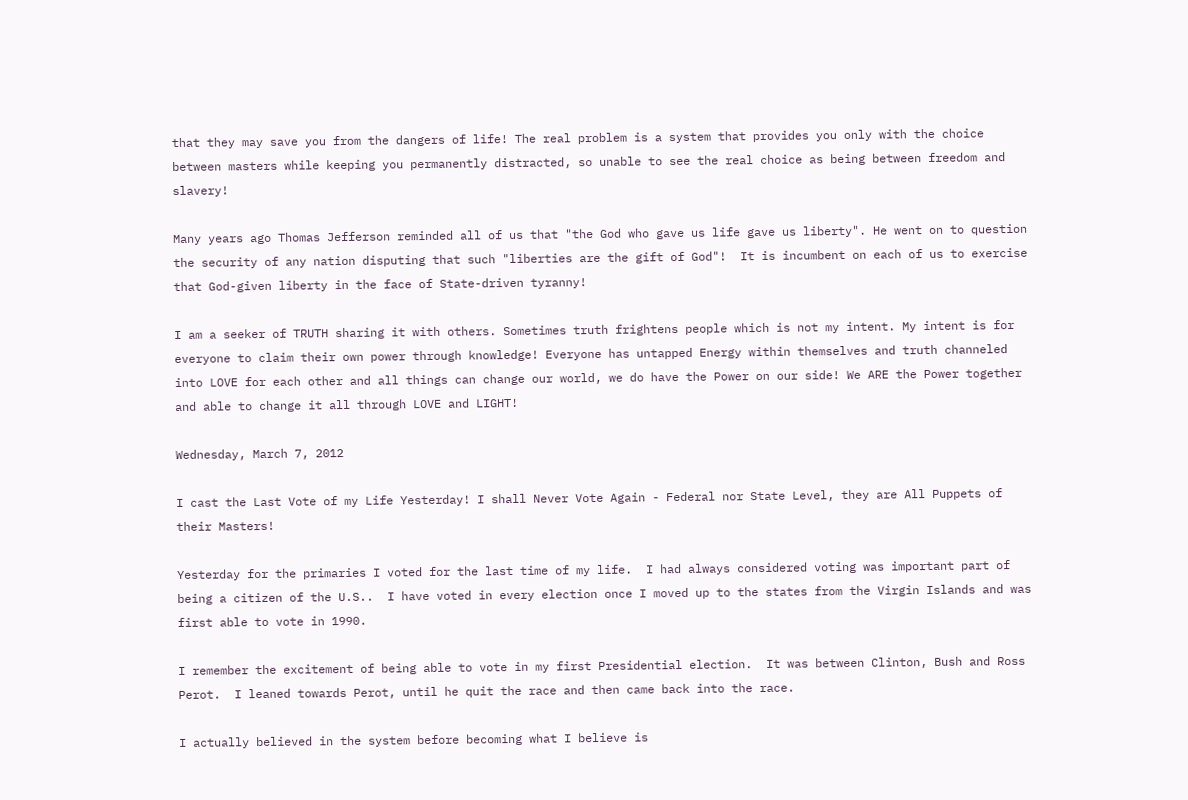that they may save you from the dangers of life! The real problem is a system that provides you only with the choice between masters while keeping you permanently distracted, so unable to see the real choice as being between freedom and slavery!

Many years ago Thomas Jefferson reminded all of us that "the God who gave us life gave us liberty". He went on to question the security of any nation disputing that such "liberties are the gift of God"!  It is incumbent on each of us to exercise that God-given liberty in the face of State-driven tyranny!

I am a seeker of TRUTH sharing it with others. Sometimes truth frightens people which is not my intent. My intent is for everyone to claim their own power through knowledge! Everyone has untapped Energy within themselves and truth channeled into LOVE for each other and all things can change our world, we do have the Power on our side! We ARE the Power together and able to change it all through LOVE and LIGHT!

Wednesday, March 7, 2012

I cast the Last Vote of my Life Yesterday! I shall Never Vote Again - Federal nor State Level, they are All Puppets of their Masters!

Yesterday for the primaries I voted for the last time of my life.  I had always considered voting was important part of being a citizen of the U.S..  I have voted in every election once I moved up to the states from the Virgin Islands and was first able to vote in 1990.

I remember the excitement of being able to vote in my first Presidential election.  It was between Clinton, Bush and Ross Perot.  I leaned towards Perot, until he quit the race and then came back into the race.

I actually believed in the system before becoming what I believe is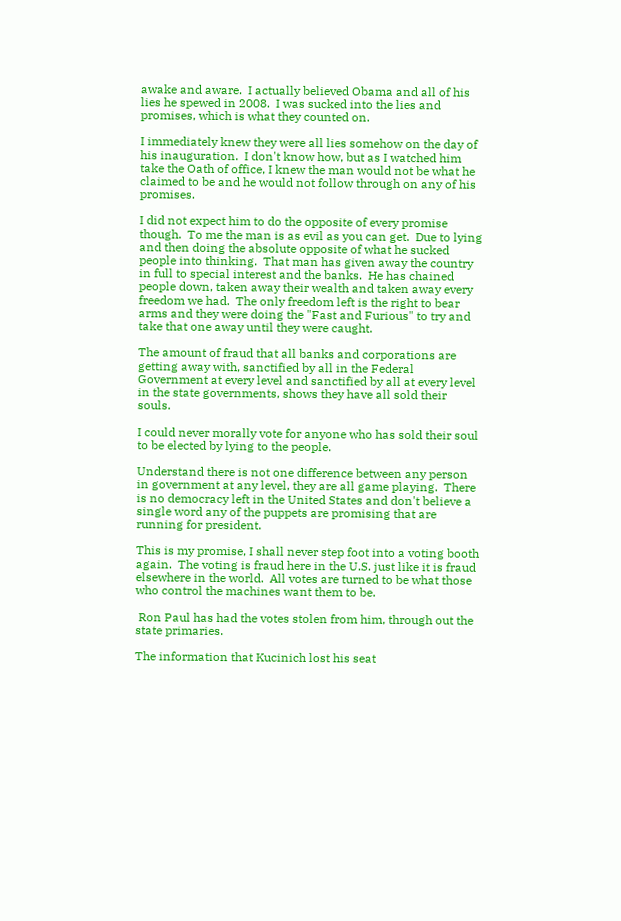awake and aware.  I actually believed Obama and all of his lies he spewed in 2008.  I was sucked into the lies and promises, which is what they counted on.

I immediately knew they were all lies somehow on the day of his inauguration.  I don't know how, but as I watched him take the Oath of office, I knew the man would not be what he claimed to be and he would not follow through on any of his promises.

I did not expect him to do the opposite of every promise though.  To me the man is as evil as you can get.  Due to lying and then doing the absolute opposite of what he sucked people into thinking.  That man has given away the country in full to special interest and the banks.  He has chained people down, taken away their wealth and taken away every freedom we had.  The only freedom left is the right to bear arms and they were doing the "Fast and Furious" to try and take that one away until they were caught.

The amount of fraud that all banks and corporations are getting away with, sanctified by all in the Federal Government at every level and sanctified by all at every level in the state governments, shows they have all sold their souls.

I could never morally vote for anyone who has sold their soul to be elected by lying to the people.

Understand there is not one difference between any person in government at any level, they are all game playing.  There is no democracy left in the United States and don't believe a single word any of the puppets are promising that are running for president.

This is my promise, I shall never step foot into a voting booth again.  The voting is fraud here in the U.S. just like it is fraud elsewhere in the world.  All votes are turned to be what those who control the machines want them to be.

 Ron Paul has had the votes stolen from him, through out the state primaries.

The information that Kucinich lost his seat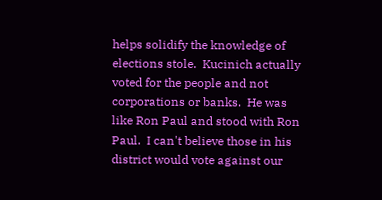helps solidify the knowledge of elections stole.  Kucinich actually voted for the people and not corporations or banks.  He was like Ron Paul and stood with Ron Paul.  I can't believe those in his district would vote against our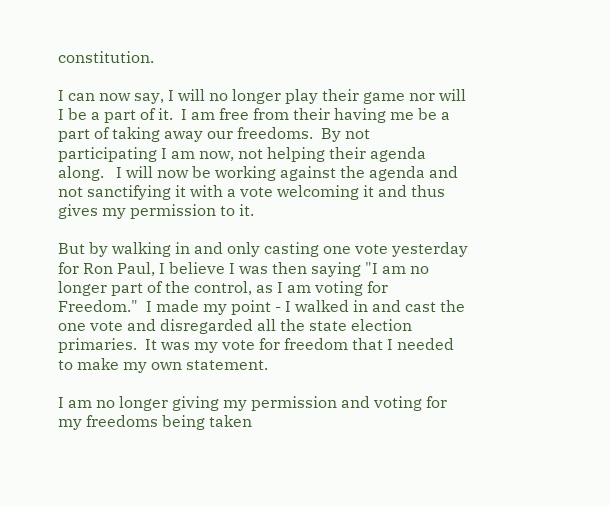constitution.

I can now say, I will no longer play their game nor will I be a part of it.  I am free from their having me be a part of taking away our freedoms.  By not participating I am now, not helping their agenda along.   I will now be working against the agenda and not sanctifying it with a vote welcoming it and thus gives my permission to it.

But by walking in and only casting one vote yesterday for Ron Paul, I believe I was then saying "I am no longer part of the control, as I am voting for Freedom."  I made my point - I walked in and cast the one vote and disregarded all the state election primaries.  It was my vote for freedom that I needed to make my own statement.

I am no longer giving my permission and voting for my freedoms being taken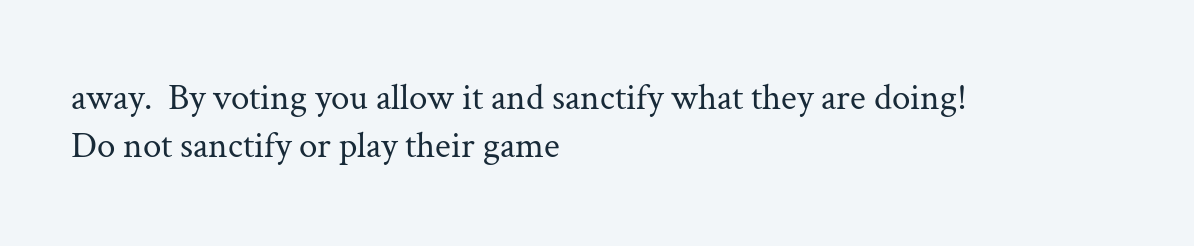away.  By voting you allow it and sanctify what they are doing!  Do not sanctify or play their game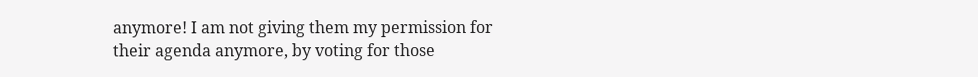anymore! I am not giving them my permission for their agenda anymore, by voting for those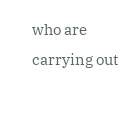who are carrying out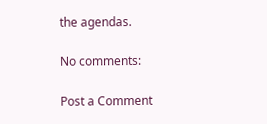the agendas.

No comments:

Post a Comment